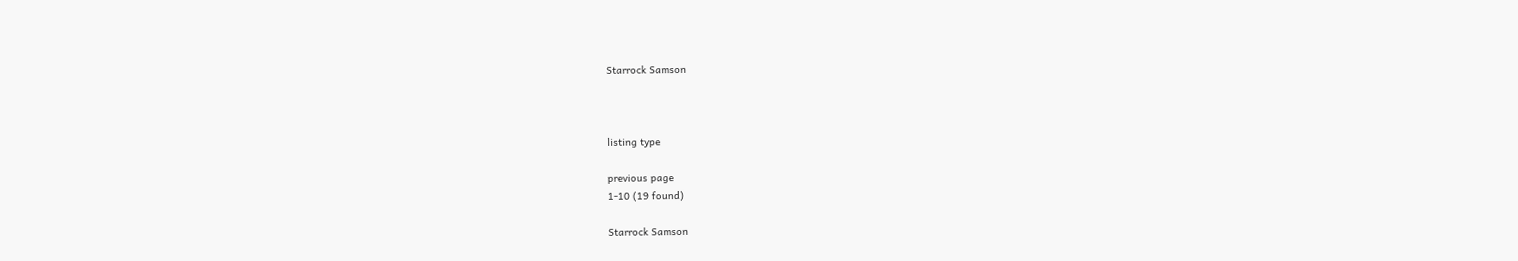Starrock Samson



listing type

previous page
1-10 (19 found)

Starrock Samson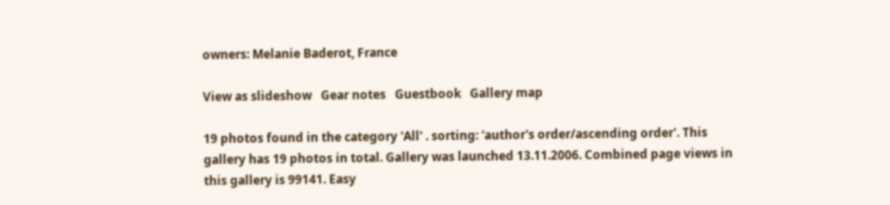owners: Melanie Baderot, France

View as slideshow   Gear notes   Guestbook   Gallery map

19 photos found in the category 'All' . sorting: 'author's order/ascending order'. This gallery has 19 photos in total. Gallery was launched 13.11.2006. Combined page views in this gallery is 99141. Easy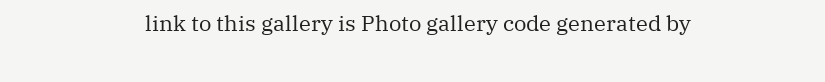link to this gallery is Photo gallery code generated by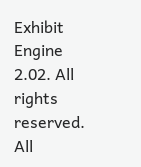Exhibit Engine 2.02. All rights reserved. All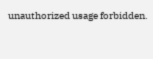unauthorized usage forbidden.